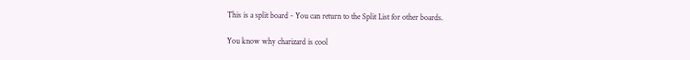This is a split board - You can return to the Split List for other boards.

You know why charizard is cool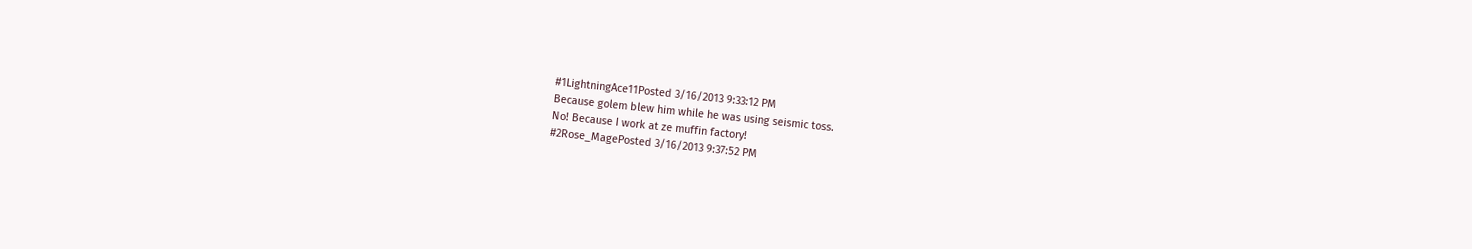#1LightningAce11Posted 3/16/2013 9:33:12 PM
Because golem blew him while he was using seismic toss.
No! Because I work at ze muffin factory!
#2Rose_MagePosted 3/16/2013 9:37:52 PM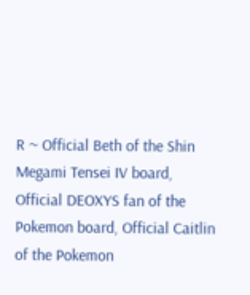R ~ Official Beth of the Shin Megami Tensei IV board, Official DEOXYS fan of the Pokemon board, Official Caitlin of the Pokemon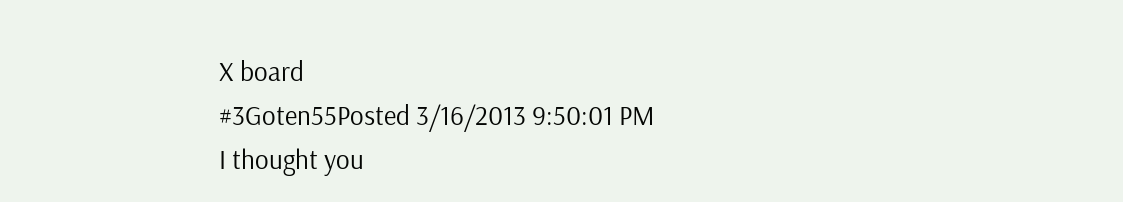X board
#3Goten55Posted 3/16/2013 9:50:01 PM
I thought you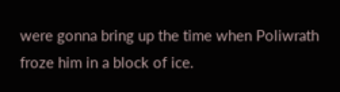were gonna bring up the time when Poliwrath froze him in a block of ice.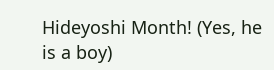Hideyoshi Month! (Yes, he is a boy)